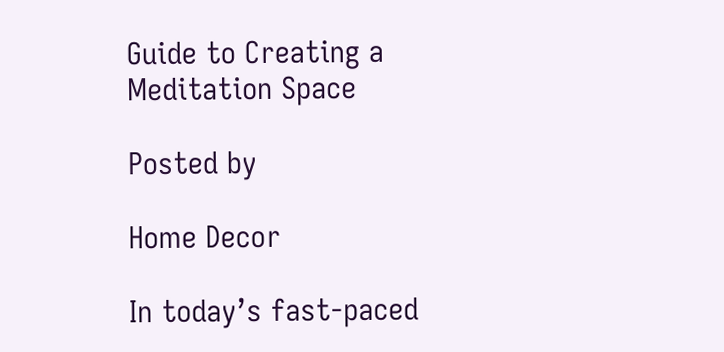Guide to Creating a Meditation Space

Posted by

Home Decor

In today’s fast-paced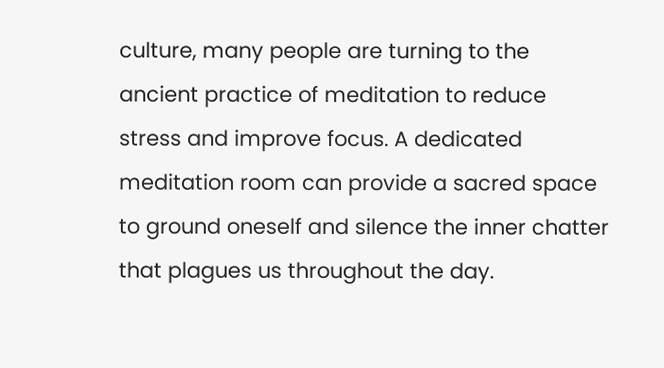culture, many people are turning to the ancient practice of meditation to reduce stress and improve focus. A dedicated meditation room can provide a sacred space to ground oneself and silence the inner chatter that plagues us throughout the day.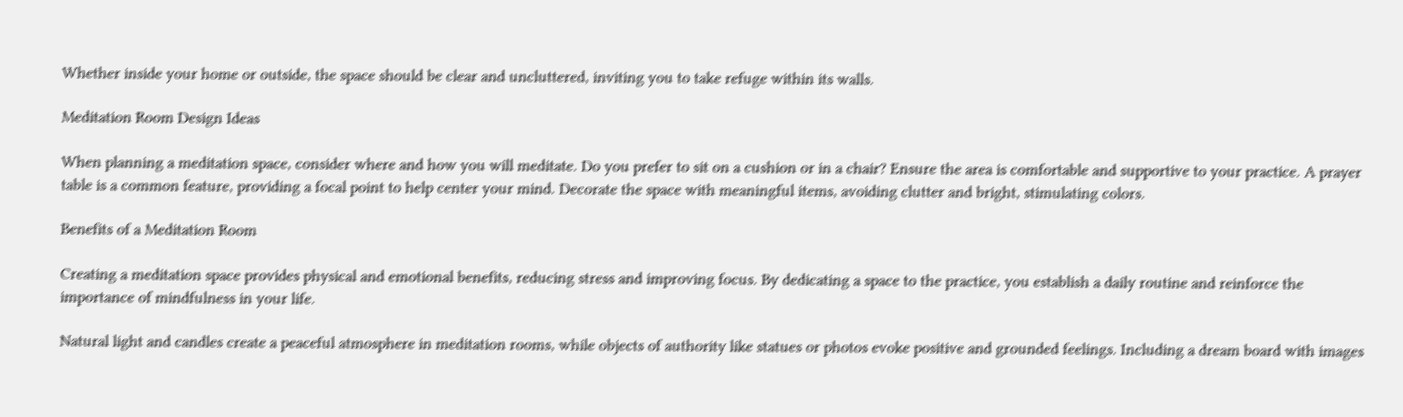Whether inside your home or outside, the space should be clear and uncluttered, inviting you to take refuge within its walls.

Meditation Room Design Ideas

When planning a meditation space, consider where and how you will meditate. Do you prefer to sit on a cushion or in a chair? Ensure the area is comfortable and supportive to your practice. A prayer table is a common feature, providing a focal point to help center your mind. Decorate the space with meaningful items, avoiding clutter and bright, stimulating colors.

Benefits of a Meditation Room

Creating a meditation space provides physical and emotional benefits, reducing stress and improving focus. By dedicating a space to the practice, you establish a daily routine and reinforce the importance of mindfulness in your life.

Natural light and candles create a peaceful atmosphere in meditation rooms, while objects of authority like statues or photos evoke positive and grounded feelings. Including a dream board with images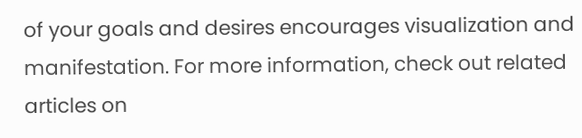of your goals and desires encourages visualization and manifestation. For more information, check out related articles on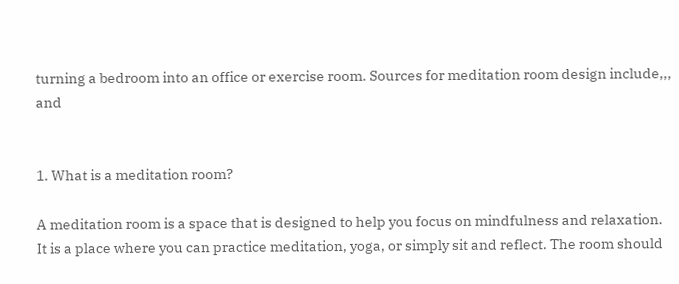turning a bedroom into an office or exercise room. Sources for meditation room design include,,, and


1. What is a meditation room?

A meditation room is a space that is designed to help you focus on mindfulness and relaxation. It is a place where you can practice meditation, yoga, or simply sit and reflect. The room should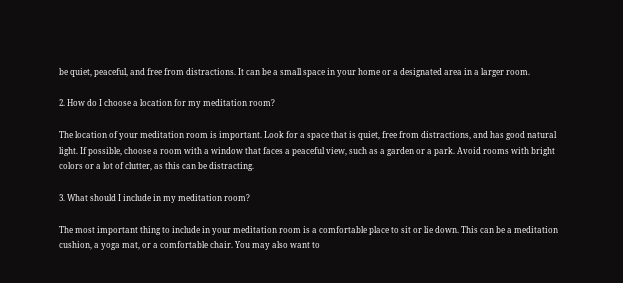be quiet, peaceful, and free from distractions. It can be a small space in your home or a designated area in a larger room.

2. How do I choose a location for my meditation room?

The location of your meditation room is important. Look for a space that is quiet, free from distractions, and has good natural light. If possible, choose a room with a window that faces a peaceful view, such as a garden or a park. Avoid rooms with bright colors or a lot of clutter, as this can be distracting.

3. What should I include in my meditation room?

The most important thing to include in your meditation room is a comfortable place to sit or lie down. This can be a meditation cushion, a yoga mat, or a comfortable chair. You may also want to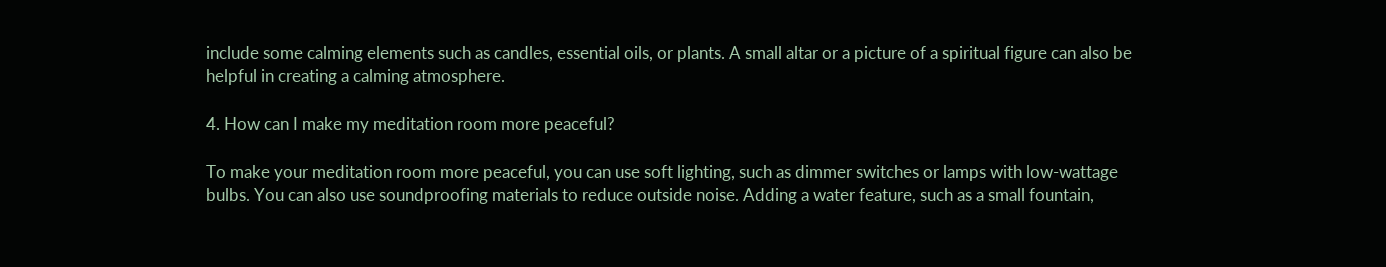include some calming elements such as candles, essential oils, or plants. A small altar or a picture of a spiritual figure can also be helpful in creating a calming atmosphere.

4. How can I make my meditation room more peaceful?

To make your meditation room more peaceful, you can use soft lighting, such as dimmer switches or lamps with low-wattage bulbs. You can also use soundproofing materials to reduce outside noise. Adding a water feature, such as a small fountain,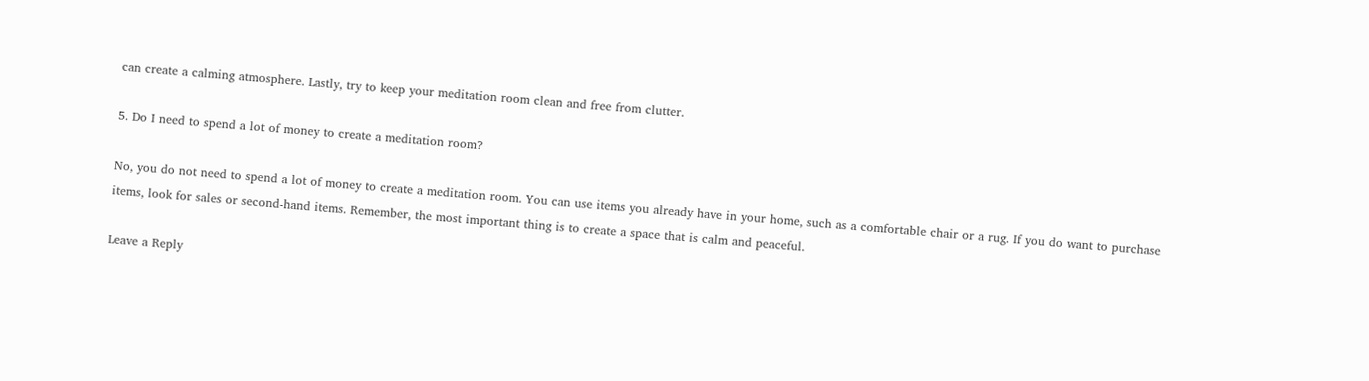can create a calming atmosphere. Lastly, try to keep your meditation room clean and free from clutter.

5. Do I need to spend a lot of money to create a meditation room?

No, you do not need to spend a lot of money to create a meditation room. You can use items you already have in your home, such as a comfortable chair or a rug. If you do want to purchase items, look for sales or second-hand items. Remember, the most important thing is to create a space that is calm and peaceful.

Leave a Reply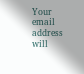Your email address will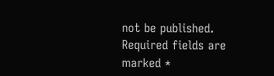not be published. Required fields are marked *